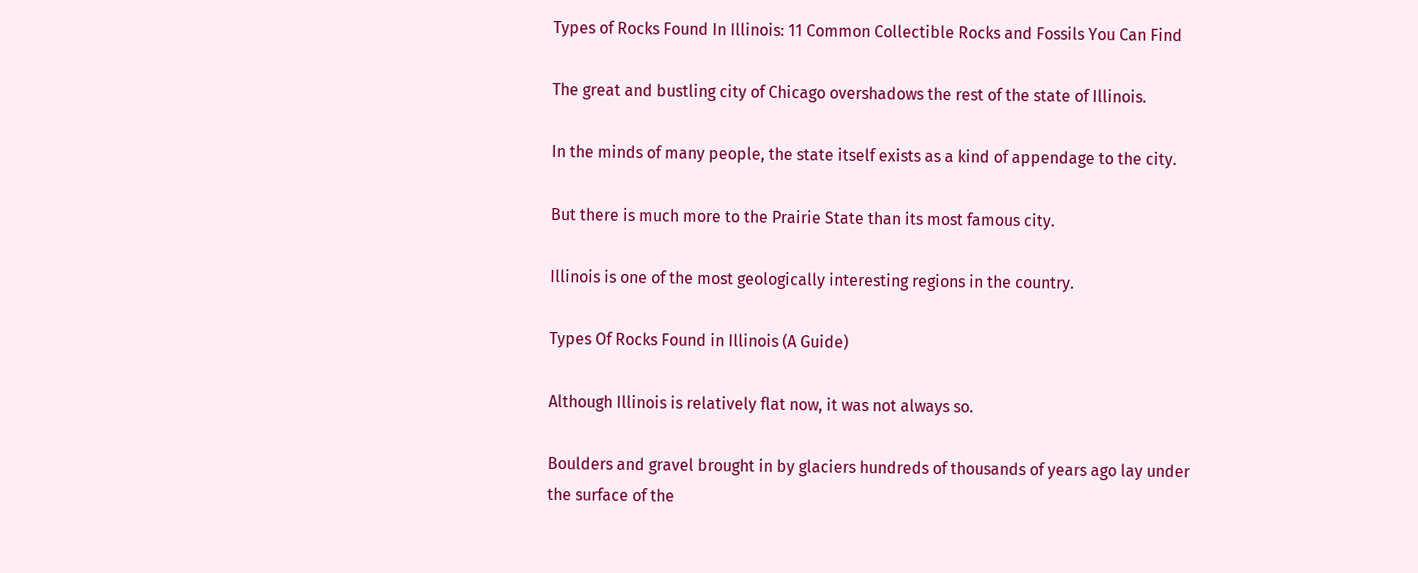Types of Rocks Found In Illinois: 11 Common Collectible Rocks and Fossils You Can Find

The great and bustling city of Chicago overshadows the rest of the state of Illinois.

In the minds of many people, the state itself exists as a kind of appendage to the city.

But there is much more to the Prairie State than its most famous city.

Illinois is one of the most geologically interesting regions in the country.

Types Of Rocks Found in Illinois (A Guide)

Although Illinois is relatively flat now, it was not always so.

Boulders and gravel brought in by glaciers hundreds of thousands of years ago lay under the surface of the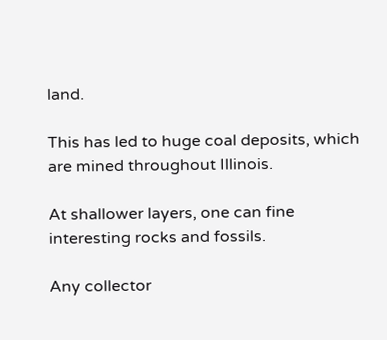land.

This has led to huge coal deposits, which are mined throughout Illinois.

At shallower layers, one can fine interesting rocks and fossils.

Any collector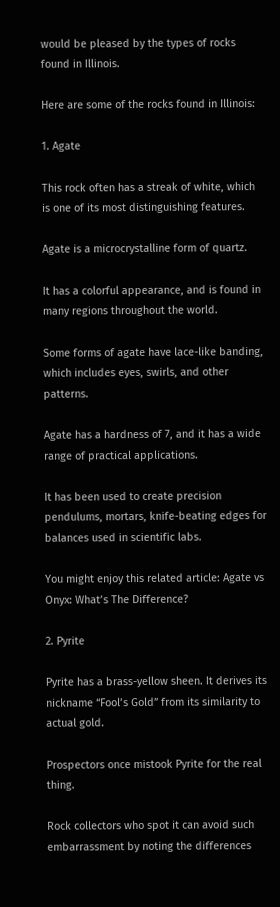would be pleased by the types of rocks found in Illinois.

Here are some of the rocks found in Illinois:

1. Agate

This rock often has a streak of white, which is one of its most distinguishing features.

Agate is a microcrystalline form of quartz.

It has a colorful appearance, and is found in many regions throughout the world.

Some forms of agate have lace-like banding, which includes eyes, swirls, and other patterns.

Agate has a hardness of 7, and it has a wide range of practical applications.

It has been used to create precision pendulums, mortars, knife-beating edges for balances used in scientific labs.

You might enjoy this related article: Agate vs Onyx: What’s The Difference?

2. Pyrite

Pyrite has a brass-yellow sheen. It derives its nickname “Fool’s Gold” from its similarity to actual gold.

Prospectors once mistook Pyrite for the real thing.

Rock collectors who spot it can avoid such embarrassment by noting the differences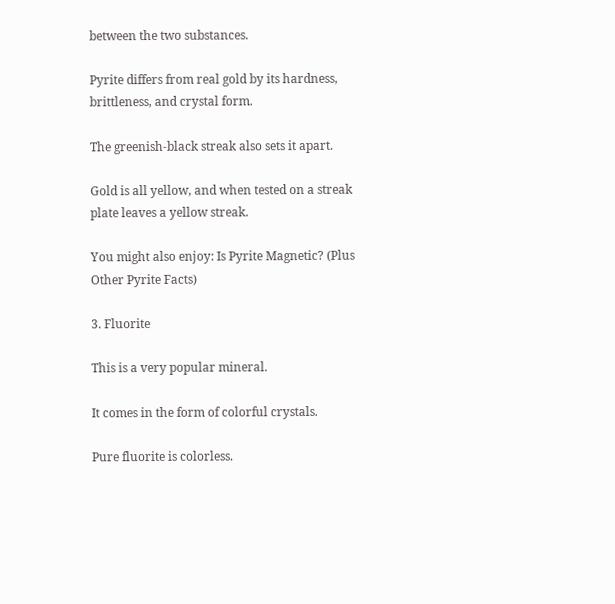between the two substances.

Pyrite differs from real gold by its hardness, brittleness, and crystal form.

The greenish-black streak also sets it apart.

Gold is all yellow, and when tested on a streak plate leaves a yellow streak.

You might also enjoy: Is Pyrite Magnetic? (Plus Other Pyrite Facts)

3. Fluorite

This is a very popular mineral.

It comes in the form of colorful crystals.

Pure fluorite is colorless.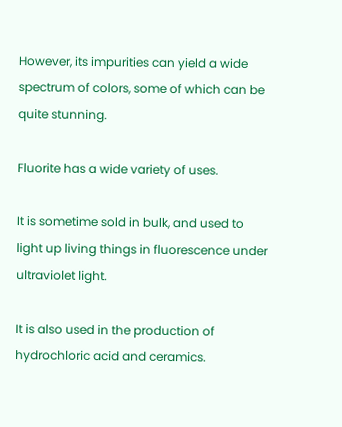However, its impurities can yield a wide spectrum of colors, some of which can be quite stunning.

Fluorite has a wide variety of uses.

It is sometime sold in bulk, and used to light up living things in fluorescence under ultraviolet light.

It is also used in the production of hydrochloric acid and ceramics.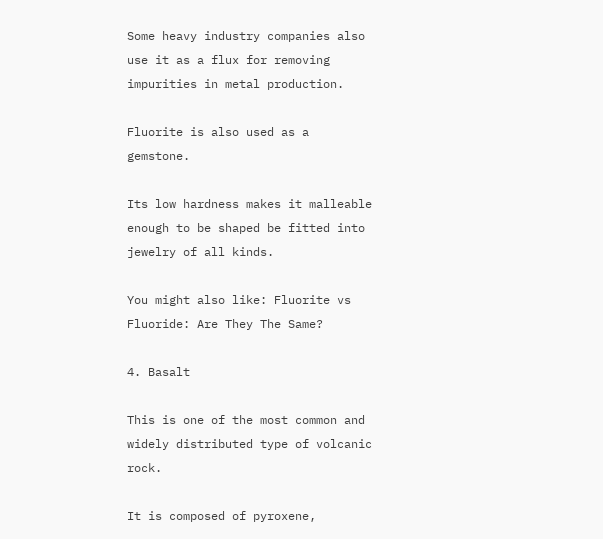Some heavy industry companies also use it as a flux for removing impurities in metal production.

Fluorite is also used as a gemstone.

Its low hardness makes it malleable enough to be shaped be fitted into jewelry of all kinds.

You might also like: Fluorite vs Fluoride: Are They The Same?

4. Basalt

This is one of the most common and widely distributed type of volcanic rock.

It is composed of pyroxene,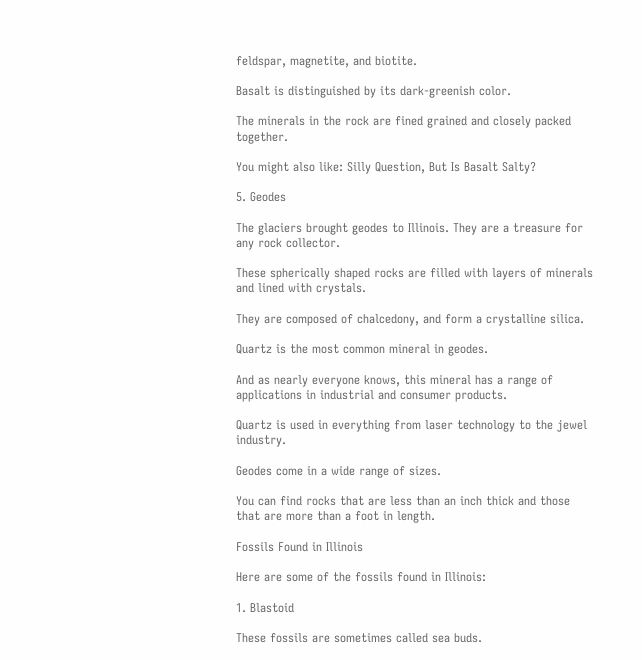feldspar, magnetite, and biotite.

Basalt is distinguished by its dark-greenish color.

The minerals in the rock are fined grained and closely packed together.

You might also like: Silly Question, But Is Basalt Salty?

5. Geodes

The glaciers brought geodes to Illinois. They are a treasure for any rock collector.

These spherically shaped rocks are filled with layers of minerals and lined with crystals.

They are composed of chalcedony, and form a crystalline silica.

Quartz is the most common mineral in geodes.

And as nearly everyone knows, this mineral has a range of applications in industrial and consumer products.

Quartz is used in everything from laser technology to the jewel industry.

Geodes come in a wide range of sizes.

You can find rocks that are less than an inch thick and those that are more than a foot in length.

Fossils Found in Illinois

Here are some of the fossils found in Illinois:

1. Blastoid

These fossils are sometimes called sea buds.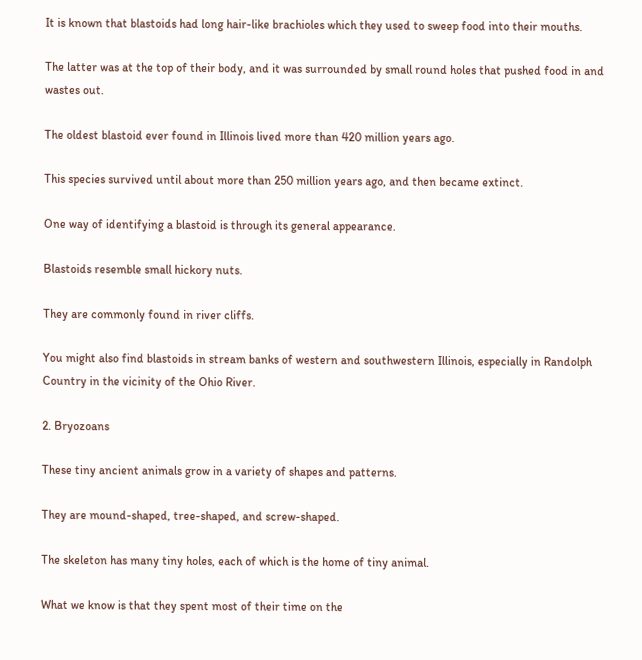It is known that blastoids had long hair-like brachioles which they used to sweep food into their mouths.

The latter was at the top of their body, and it was surrounded by small round holes that pushed food in and wastes out.

The oldest blastoid ever found in Illinois lived more than 420 million years ago.

This species survived until about more than 250 million years ago, and then became extinct.

One way of identifying a blastoid is through its general appearance.

Blastoids resemble small hickory nuts.

They are commonly found in river cliffs.

You might also find blastoids in stream banks of western and southwestern Illinois, especially in Randolph Country in the vicinity of the Ohio River.

2. Bryozoans

These tiny ancient animals grow in a variety of shapes and patterns.

They are mound-shaped, tree-shaped, and screw-shaped.

The skeleton has many tiny holes, each of which is the home of tiny animal.

What we know is that they spent most of their time on the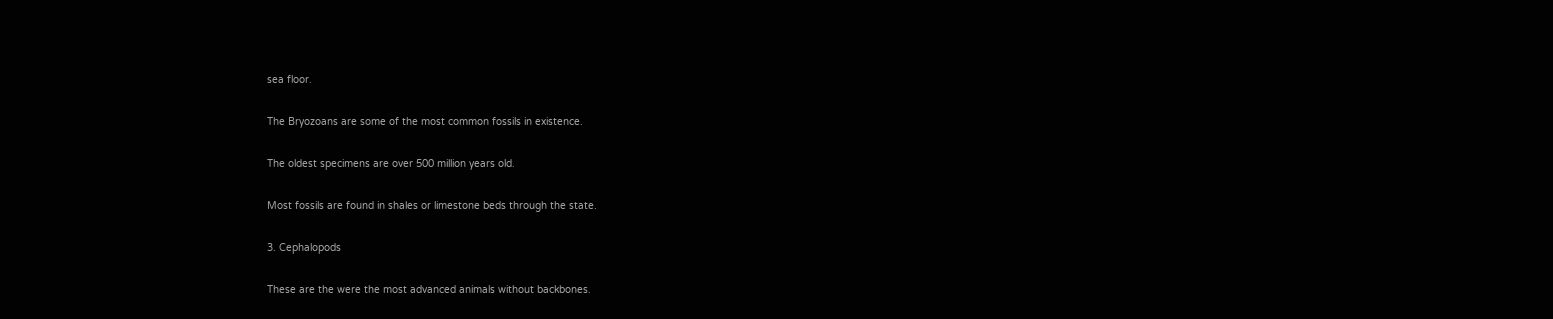sea floor.

The Bryozoans are some of the most common fossils in existence.

The oldest specimens are over 500 million years old.

Most fossils are found in shales or limestone beds through the state.

3. Cephalopods

These are the were the most advanced animals without backbones.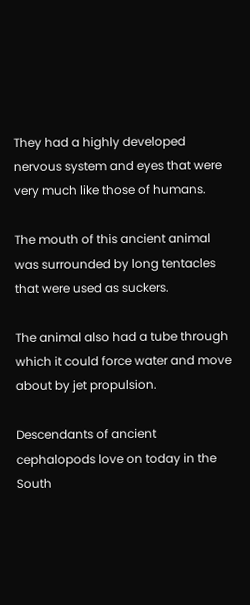They had a highly developed nervous system and eyes that were very much like those of humans.

The mouth of this ancient animal was surrounded by long tentacles that were used as suckers.

The animal also had a tube through which it could force water and move about by jet propulsion.

Descendants of ancient cephalopods love on today in the South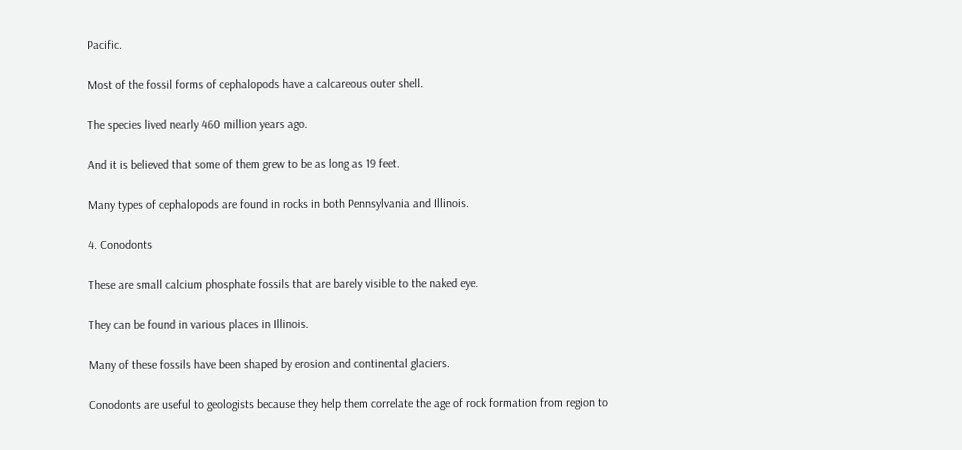Pacific.

Most of the fossil forms of cephalopods have a calcareous outer shell.

The species lived nearly 460 million years ago.

And it is believed that some of them grew to be as long as 19 feet.

Many types of cephalopods are found in rocks in both Pennsylvania and Illinois.

4. Conodonts

These are small calcium phosphate fossils that are barely visible to the naked eye.

They can be found in various places in Illinois.

Many of these fossils have been shaped by erosion and continental glaciers.

Conodonts are useful to geologists because they help them correlate the age of rock formation from region to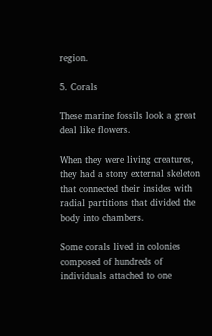region.

5. Corals

These marine fossils look a great deal like flowers.

When they were living creatures, they had a stony external skeleton that connected their insides with radial partitions that divided the body into chambers.

Some corals lived in colonies composed of hundreds of individuals attached to one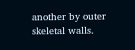another by outer skeletal walls.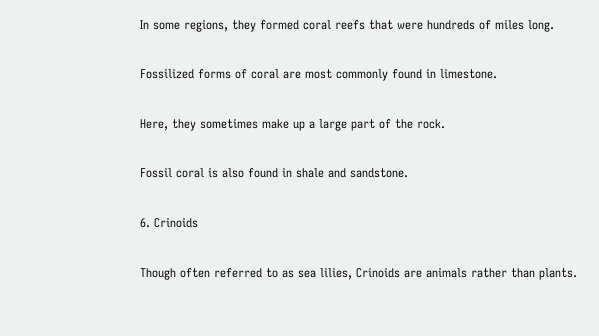In some regions, they formed coral reefs that were hundreds of miles long.

Fossilized forms of coral are most commonly found in limestone.

Here, they sometimes make up a large part of the rock.

Fossil coral is also found in shale and sandstone.

6. Crinoids

Though often referred to as sea lilies, Crinoids are animals rather than plants.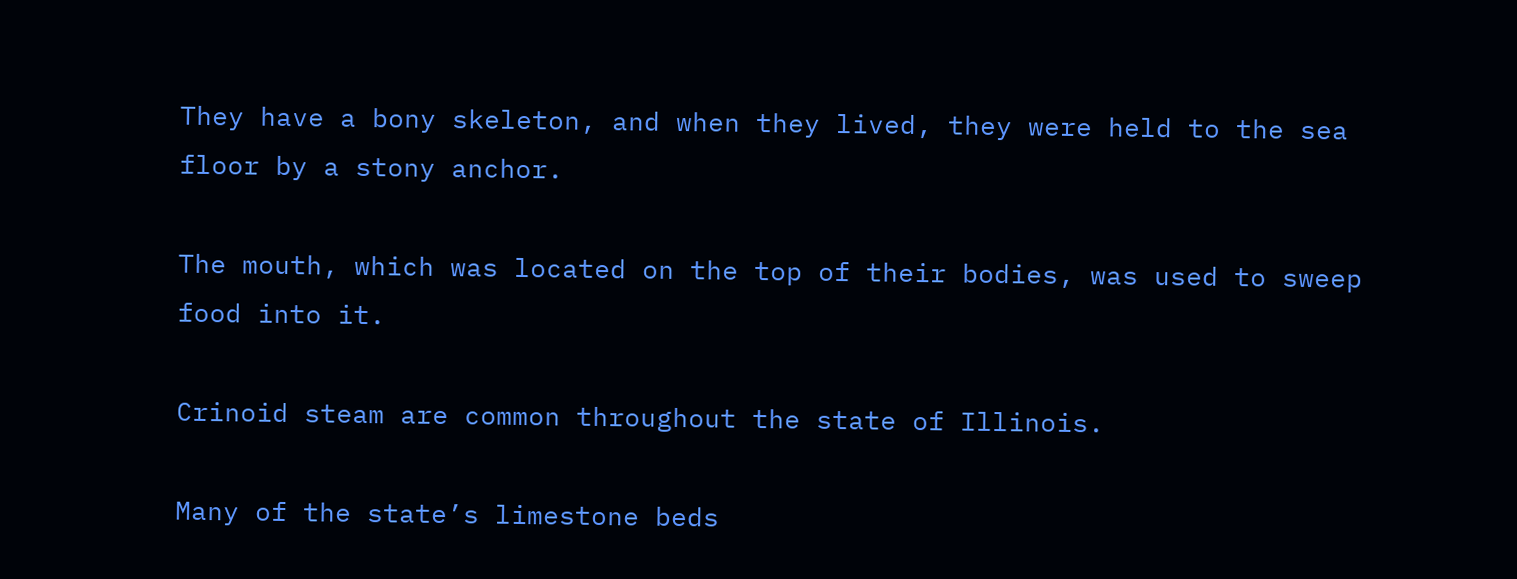They have a bony skeleton, and when they lived, they were held to the sea floor by a stony anchor.

The mouth, which was located on the top of their bodies, was used to sweep food into it.

Crinoid steam are common throughout the state of Illinois.

Many of the state’s limestone beds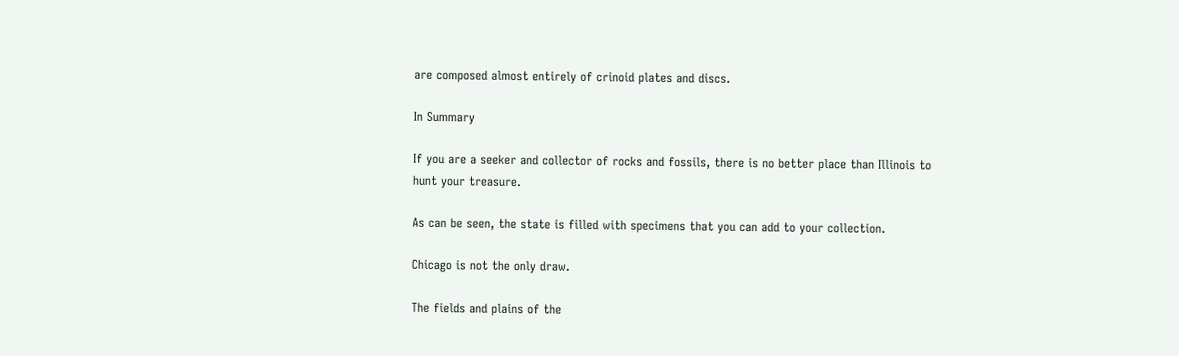are composed almost entirely of crinoid plates and discs.

In Summary

If you are a seeker and collector of rocks and fossils, there is no better place than Illinois to hunt your treasure.

As can be seen, the state is filled with specimens that you can add to your collection.

Chicago is not the only draw.

The fields and plains of the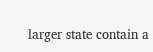larger state contain a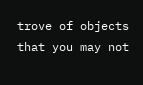trove of objects that you may not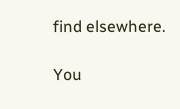find elsewhere.

You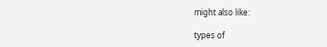might also like:

types of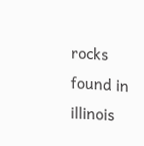rocks found in illinois